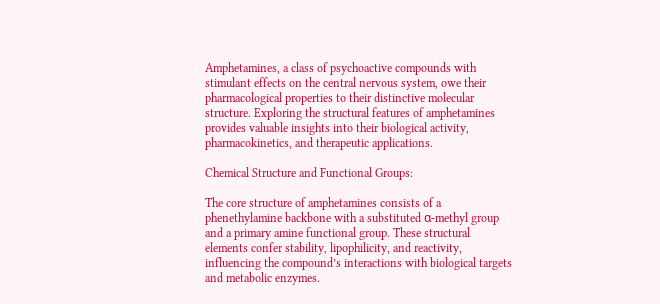Amphetamines, a class of psychoactive compounds with stimulant effects on the central nervous system, owe their pharmacological properties to their distinctive molecular structure. Exploring the structural features of amphetamines provides valuable insights into their biological activity, pharmacokinetics, and therapeutic applications.

Chemical Structure and Functional Groups:

The core structure of amphetamines consists of a phenethylamine backbone with a substituted α-methyl group and a primary amine functional group. These structural elements confer stability, lipophilicity, and reactivity, influencing the compound’s interactions with biological targets and metabolic enzymes.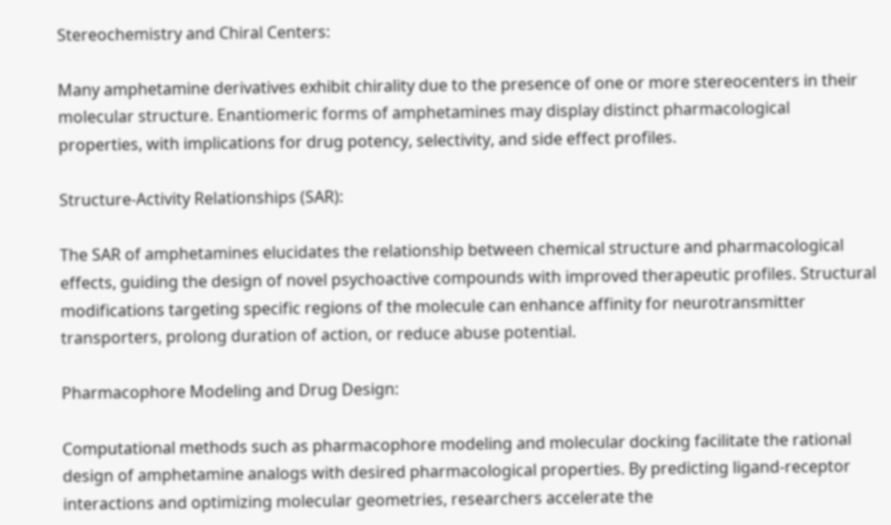Stereochemistry and Chiral Centers:

Many amphetamine derivatives exhibit chirality due to the presence of one or more stereocenters in their molecular structure. Enantiomeric forms of amphetamines may display distinct pharmacological properties, with implications for drug potency, selectivity, and side effect profiles.

Structure-Activity Relationships (SAR):

The SAR of amphetamines elucidates the relationship between chemical structure and pharmacological effects, guiding the design of novel psychoactive compounds with improved therapeutic profiles. Structural modifications targeting specific regions of the molecule can enhance affinity for neurotransmitter transporters, prolong duration of action, or reduce abuse potential.

Pharmacophore Modeling and Drug Design:

Computational methods such as pharmacophore modeling and molecular docking facilitate the rational design of amphetamine analogs with desired pharmacological properties. By predicting ligand-receptor interactions and optimizing molecular geometries, researchers accelerate the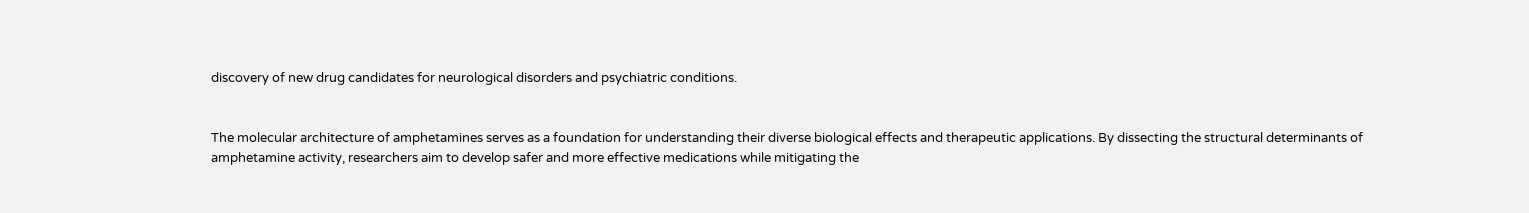discovery of new drug candidates for neurological disorders and psychiatric conditions.


The molecular architecture of amphetamines serves as a foundation for understanding their diverse biological effects and therapeutic applications. By dissecting the structural determinants of amphetamine activity, researchers aim to develop safer and more effective medications while mitigating the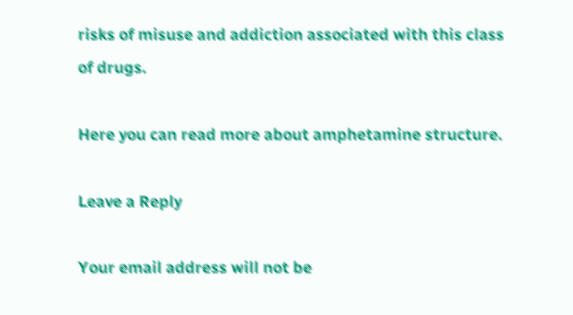risks of misuse and addiction associated with this class of drugs.

Here you can read more about amphetamine structure.

Leave a Reply

Your email address will not be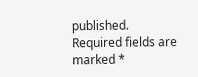published. Required fields are marked *